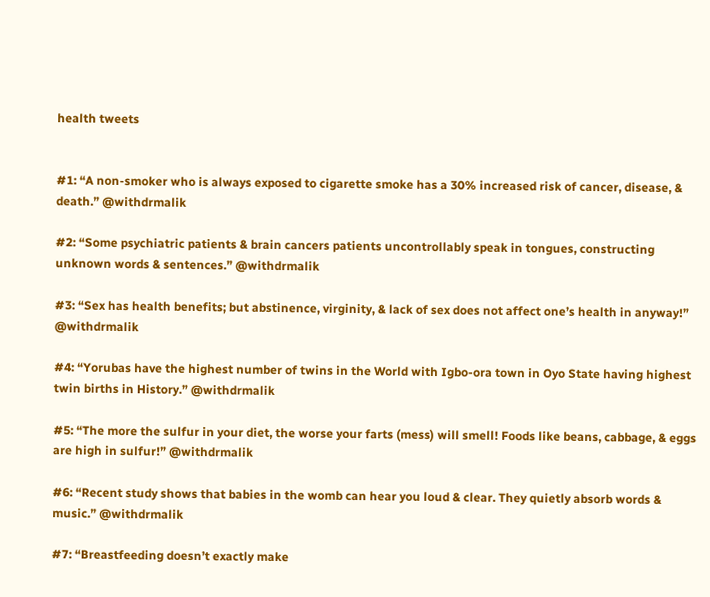health tweets


#1: “A non-smoker who is always exposed to cigarette smoke has a 30% increased risk of cancer, disease, & death.” @withdrmalik

#2: “Some psychiatric patients & brain cancers patients uncontrollably speak in tongues, constructing unknown words & sentences.” @withdrmalik

#3: “Sex has health benefits; but abstinence, virginity, & lack of sex does not affect one’s health in anyway!” @withdrmalik

#4: “Yorubas have the highest number of twins in the World with Igbo-ora town in Oyo State having highest twin births in History.” @withdrmalik

#5: “The more the sulfur in your diet, the worse your farts (mess) will smell! Foods like beans, cabbage, & eggs are high in sulfur!” @withdrmalik

#6: “Recent study shows that babies in the womb can hear you loud & clear. They quietly absorb words & music.” @withdrmalik

#7: “Breastfeeding doesn’t exactly make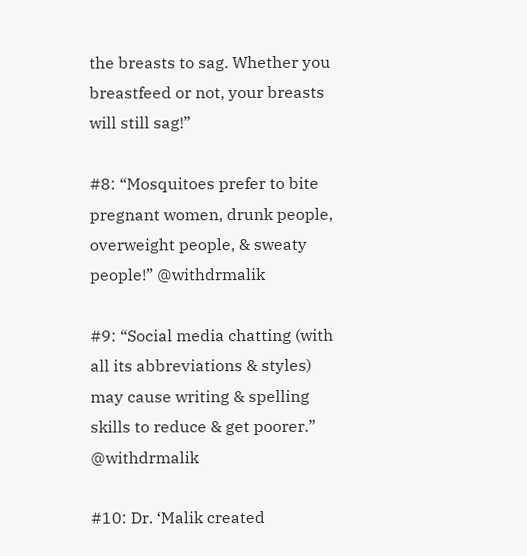the breasts to sag. Whether you breastfeed or not, your breasts will still sag!”

#8: “Mosquitoes prefer to bite pregnant women, drunk people, overweight people, & sweaty people!” @withdrmalik

#9: “Social media chatting (with all its abbreviations & styles) may cause writing & spelling skills to reduce & get poorer.” @withdrmalik

#10: Dr. ‘Malik created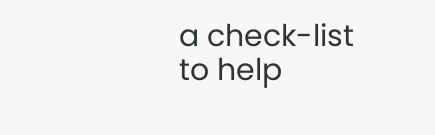a check-list to help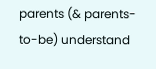parents (& parents-to-be) understand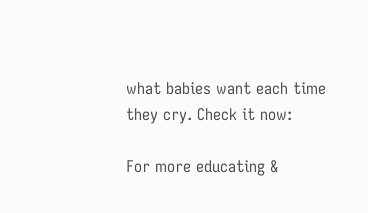what babies want each time they cry. Check it now:

For more educating &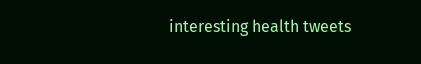interesting health tweets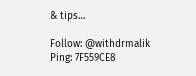& tips…

Follow: @withdrmalik
Ping: 7F559CE8